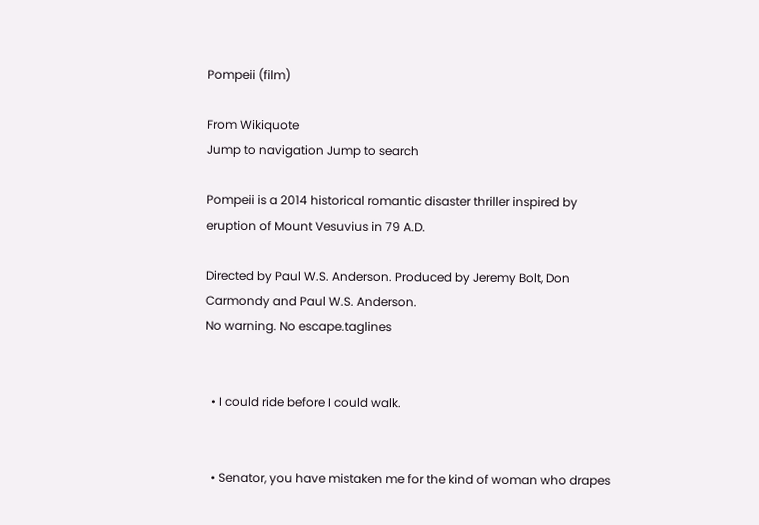Pompeii (film)

From Wikiquote
Jump to navigation Jump to search

Pompeii is a 2014 historical romantic disaster thriller inspired by eruption of Mount Vesuvius in 79 A.D.

Directed by Paul W.S. Anderson. Produced by Jeremy Bolt, Don Carmondy and Paul W.S. Anderson.
No warning. No escape.taglines


  • I could ride before I could walk.


  • Senator, you have mistaken me for the kind of woman who drapes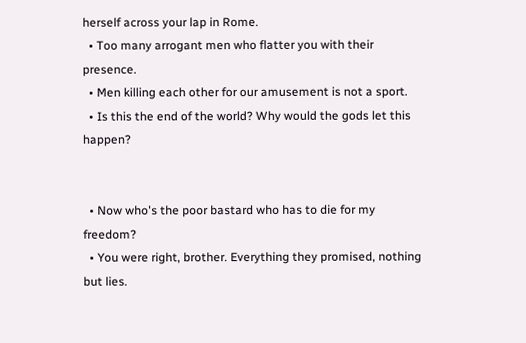herself across your lap in Rome.
  • Too many arrogant men who flatter you with their presence.
  • Men killing each other for our amusement is not a sport.
  • Is this the end of the world? Why would the gods let this happen?


  • Now who's the poor bastard who has to die for my freedom?
  • You were right, brother. Everything they promised, nothing but lies.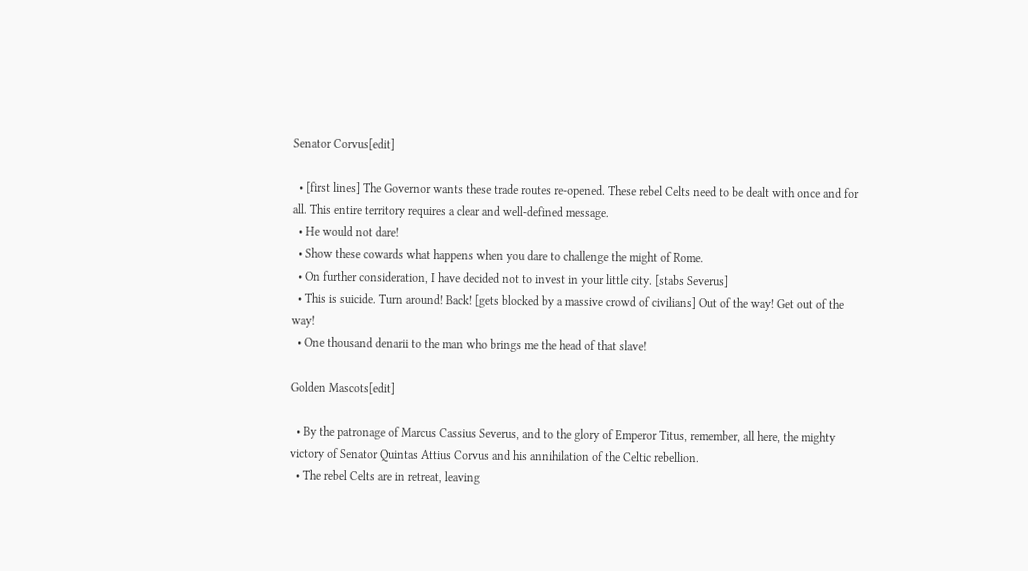Senator Corvus[edit]

  • [first lines] The Governor wants these trade routes re-opened. These rebel Celts need to be dealt with once and for all. This entire territory requires a clear and well-defined message.
  • He would not dare!
  • Show these cowards what happens when you dare to challenge the might of Rome.
  • On further consideration, I have decided not to invest in your little city. [stabs Severus]
  • This is suicide. Turn around! Back! [gets blocked by a massive crowd of civilians] Out of the way! Get out of the way!
  • One thousand denarii to the man who brings me the head of that slave!

Golden Mascots[edit]

  • By the patronage of Marcus Cassius Severus, and to the glory of Emperor Titus, remember, all here, the mighty victory of Senator Quintas Attius Corvus and his annihilation of the Celtic rebellion.
  • The rebel Celts are in retreat, leaving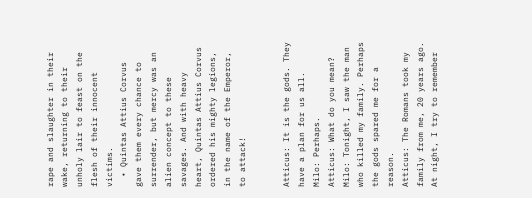rape and slaughter in their wake, returning to their unholy lair to feast on the flesh of their innocent victims.
  • Quintas Attius Corvus gave them every chance to surrender, but mercy was an alien concept to these savages. And with heavy heart, Quintas Attius Corvus ordered his mighty legions, in the name of the Emperor, to attack!


Atticus: It is the gods. They have a plan for us all.
Milo: Perhaps.
Atticus: What do you mean?
Milo: Tonight, I saw the man who killed my family. Perhaps the gods spared me for a reason.
Atticus: The Romans took my family from me, 20 years ago. At night, I try to remember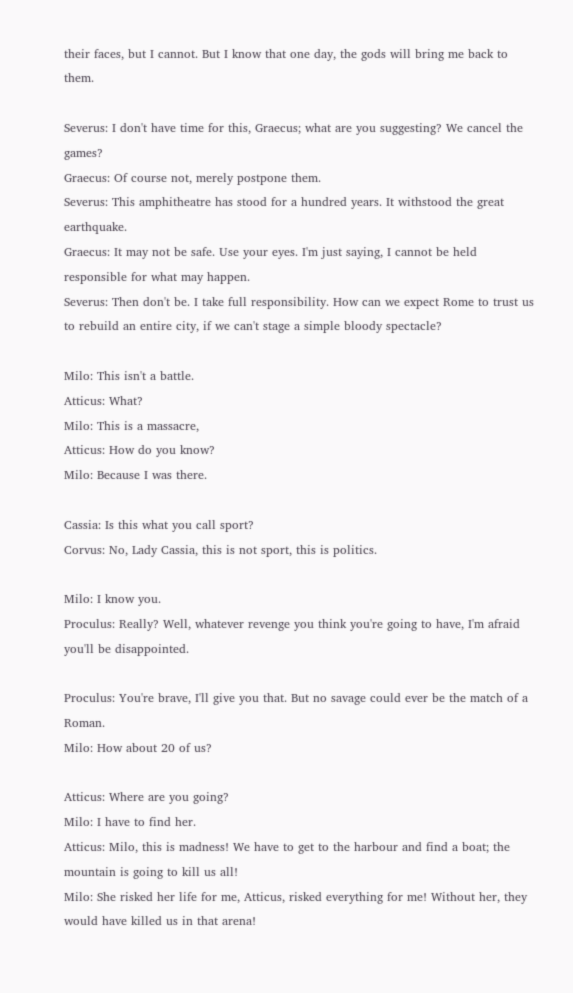their faces, but I cannot. But I know that one day, the gods will bring me back to them.

Severus: I don't have time for this, Graecus; what are you suggesting? We cancel the games?
Graecus: Of course not, merely postpone them.
Severus: This amphitheatre has stood for a hundred years. It withstood the great earthquake.
Graecus: It may not be safe. Use your eyes. I'm just saying, I cannot be held responsible for what may happen.
Severus: Then don't be. I take full responsibility. How can we expect Rome to trust us to rebuild an entire city, if we can't stage a simple bloody spectacle?

Milo: This isn't a battle.
Atticus: What?
Milo: This is a massacre,
Atticus: How do you know?
Milo: Because I was there.

Cassia: Is this what you call sport?
Corvus: No, Lady Cassia, this is not sport, this is politics.

Milo: I know you.
Proculus: Really? Well, whatever revenge you think you're going to have, I'm afraid you'll be disappointed.

Proculus: You're brave, I'll give you that. But no savage could ever be the match of a Roman.
Milo: How about 20 of us?

Atticus: Where are you going?
Milo: I have to find her.
Atticus: Milo, this is madness! We have to get to the harbour and find a boat; the mountain is going to kill us all!
Milo: She risked her life for me, Atticus, risked everything for me! Without her, they would have killed us in that arena!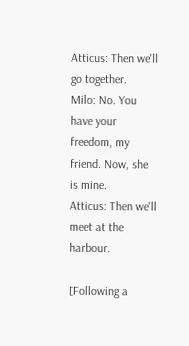Atticus: Then we'll go together.
Milo: No. You have your freedom, my friend. Now, she is mine.
Atticus: Then we'll meet at the harbour.

[Following a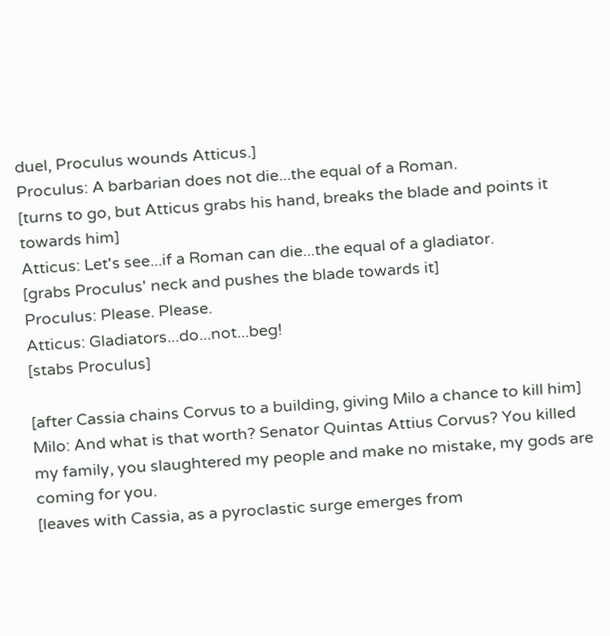duel, Proculus wounds Atticus.]
Proculus: A barbarian does not die...the equal of a Roman.
[turns to go, but Atticus grabs his hand, breaks the blade and points it towards him]
Atticus: Let's see...if a Roman can die...the equal of a gladiator.
[grabs Proculus' neck and pushes the blade towards it]
Proculus: Please. Please.
Atticus: Gladiators...do...not...beg!
[stabs Proculus]

[after Cassia chains Corvus to a building, giving Milo a chance to kill him]
Milo: And what is that worth? Senator Quintas Attius Corvus? You killed my family, you slaughtered my people and make no mistake, my gods are coming for you.
[leaves with Cassia, as a pyroclastic surge emerges from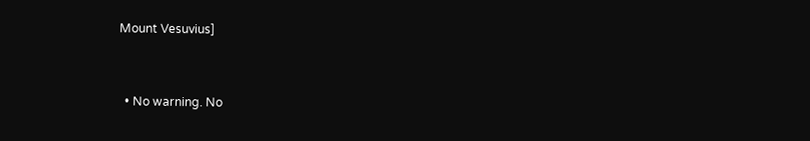Mount Vesuvius]


  • No warning. No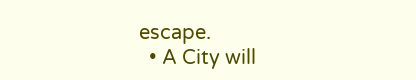escape.
  • A City will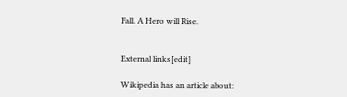Fall. A Hero will Rise.


External links[edit]

Wikipedia has an article about: